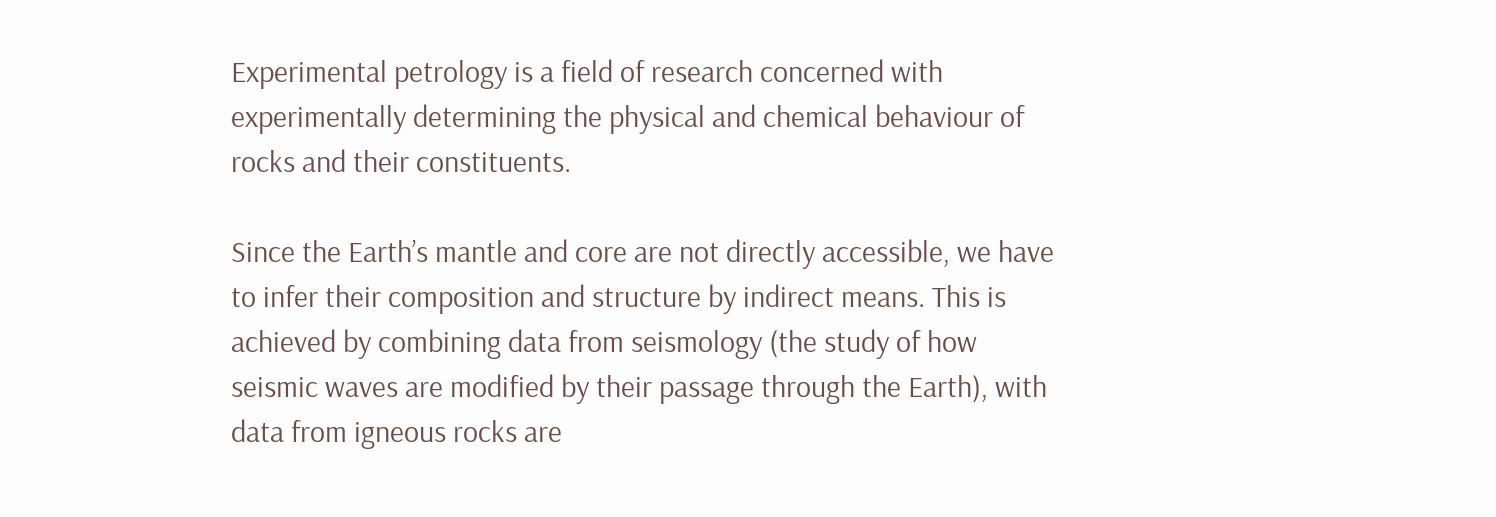Experimental petrology is a field of research concerned with experimentally determining the physical and chemical behaviour of rocks and their constituents.

Since the Earth’s mantle and core are not directly accessible, we have to infer their composition and structure by indirect means. This is achieved by combining data from seismology (the study of how seismic waves are modified by their passage through the Earth), with data from igneous rocks are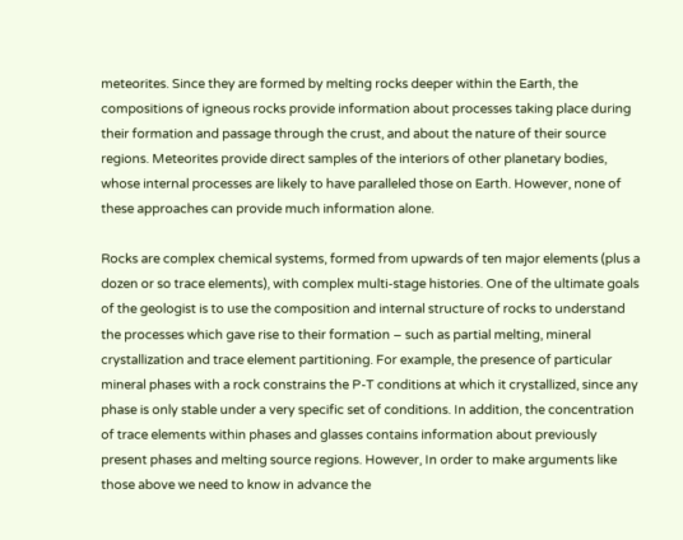meteorites. Since they are formed by melting rocks deeper within the Earth, the compositions of igneous rocks provide information about processes taking place during their formation and passage through the crust, and about the nature of their source regions. Meteorites provide direct samples of the interiors of other planetary bodies, whose internal processes are likely to have paralleled those on Earth. However, none of these approaches can provide much information alone.

Rocks are complex chemical systems, formed from upwards of ten major elements (plus a dozen or so trace elements), with complex multi-stage histories. One of the ultimate goals of the geologist is to use the composition and internal structure of rocks to understand the processes which gave rise to their formation – such as partial melting, mineral crystallization and trace element partitioning. For example, the presence of particular mineral phases with a rock constrains the P-T conditions at which it crystallized, since any phase is only stable under a very specific set of conditions. In addition, the concentration of trace elements within phases and glasses contains information about previously present phases and melting source regions. However, In order to make arguments like those above we need to know in advance the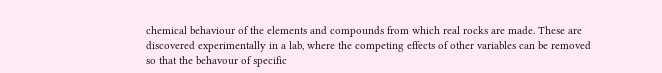chemical behaviour of the elements and compounds from which real rocks are made. These are discovered experimentally in a lab, where the competing effects of other variables can be removed so that the behavour of specific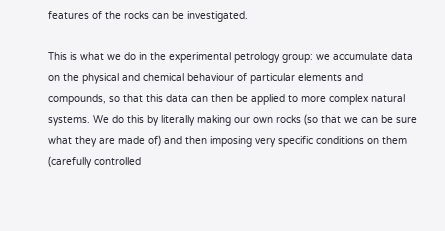features of the rocks can be investigated.

This is what we do in the experimental petrology group: we accumulate data on the physical and chemical behaviour of particular elements and compounds, so that this data can then be applied to more complex natural systems. We do this by literally making our own rocks (so that we can be sure what they are made of) and then imposing very specific conditions on them (carefully controlled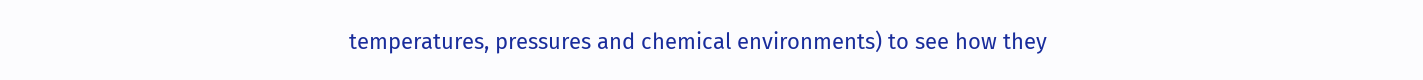temperatures, pressures and chemical environments) to see how they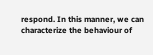respond. In this manner, we can characterize the behaviour of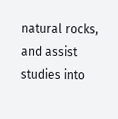natural rocks, and assist studies into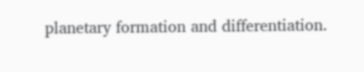planetary formation and differentiation.